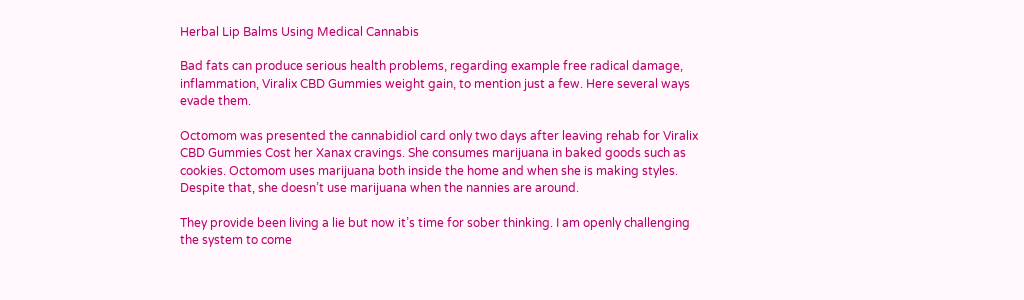Herbal Lip Balms Using Medical Cannabis

Bad fats can produce serious health problems, regarding example free radical damage, inflammation, Viralix CBD Gummies weight gain, to mention just a few. Here several ways evade them.

Octomom was presented the cannabidiol card only two days after leaving rehab for Viralix CBD Gummies Cost her Xanax cravings. She consumes marijuana in baked goods such as cookies. Octomom uses marijuana both inside the home and when she is making styles. Despite that, she doesn’t use marijuana when the nannies are around.

They provide been living a lie but now it’s time for sober thinking. I am openly challenging the system to come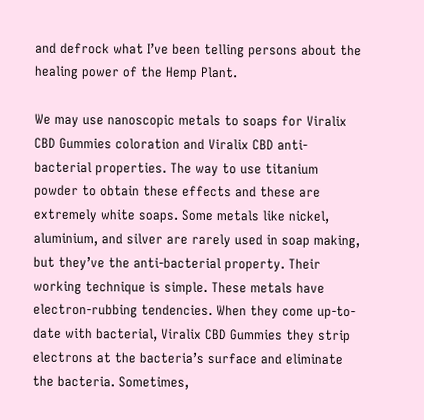and defrock what I’ve been telling persons about the healing power of the Hemp Plant.

We may use nanoscopic metals to soaps for Viralix CBD Gummies coloration and Viralix CBD anti-bacterial properties. The way to use titanium powder to obtain these effects and these are extremely white soaps. Some metals like nickel, aluminium, and silver are rarely used in soap making, but they’ve the anti-bacterial property. Their working technique is simple. These metals have electron-rubbing tendencies. When they come up-to-date with bacterial, Viralix CBD Gummies they strip electrons at the bacteria’s surface and eliminate the bacteria. Sometimes,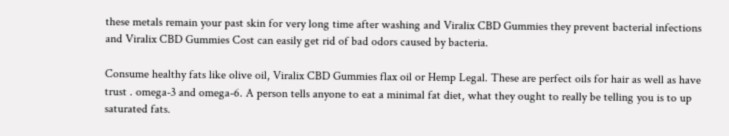these metals remain your past skin for very long time after washing and Viralix CBD Gummies they prevent bacterial infections and Viralix CBD Gummies Cost can easily get rid of bad odors caused by bacteria.

Consume healthy fats like olive oil, Viralix CBD Gummies flax oil or Hemp Legal. These are perfect oils for hair as well as have trust . omega-3 and omega-6. A person tells anyone to eat a minimal fat diet, what they ought to really be telling you is to up saturated fats.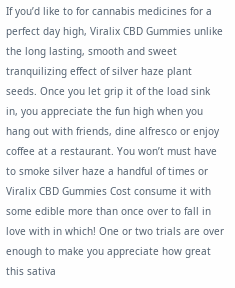If you’d like to for cannabis medicines for a perfect day high, Viralix CBD Gummies unlike the long lasting, smooth and sweet tranquilizing effect of silver haze plant seeds. Once you let grip it of the load sink in, you appreciate the fun high when you hang out with friends, dine alfresco or enjoy coffee at a restaurant. You won’t must have to smoke silver haze a handful of times or Viralix CBD Gummies Cost consume it with some edible more than once over to fall in love with in which! One or two trials are over enough to make you appreciate how great this sativa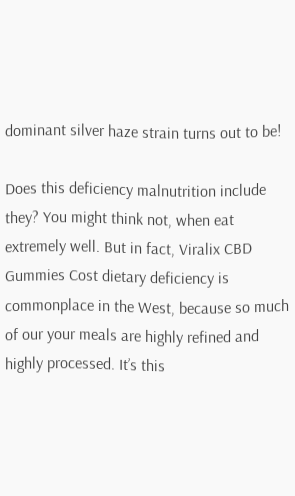dominant silver haze strain turns out to be!

Does this deficiency malnutrition include they? You might think not, when eat extremely well. But in fact, Viralix CBD Gummies Cost dietary deficiency is commonplace in the West, because so much of our your meals are highly refined and highly processed. It’s this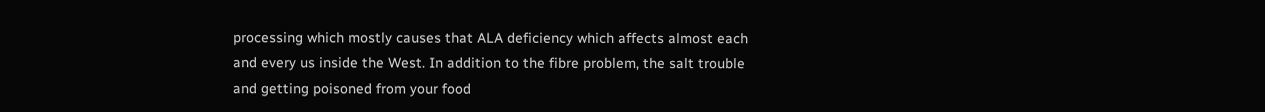processing which mostly causes that ALA deficiency which affects almost each and every us inside the West. In addition to the fibre problem, the salt trouble and getting poisoned from your food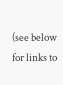(see below for links to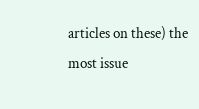articles on these) the most issue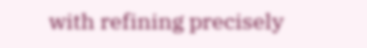with refining precisely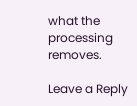what the processing removes.

Leave a Reply